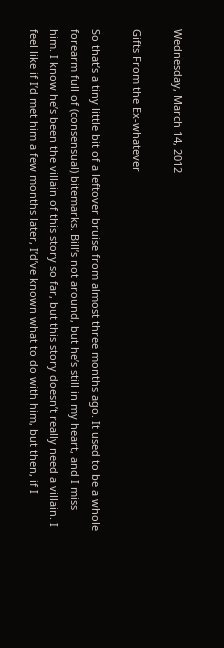Wednesday, March 14, 2012

Gifts From the Ex-whatever

So that’s a tiny little bit of a leftover bruise from almost three months ago. It used to be a whole forearm full of (consensual) bitemarks. Bill’s not around, but he’s still in my heart, and I miss him. I know he’s been the villain of this story so far, but this story doesn’t really need a villain. I feel like if I’d met him a few months later, I’d’ve known what to do with him, but then, if I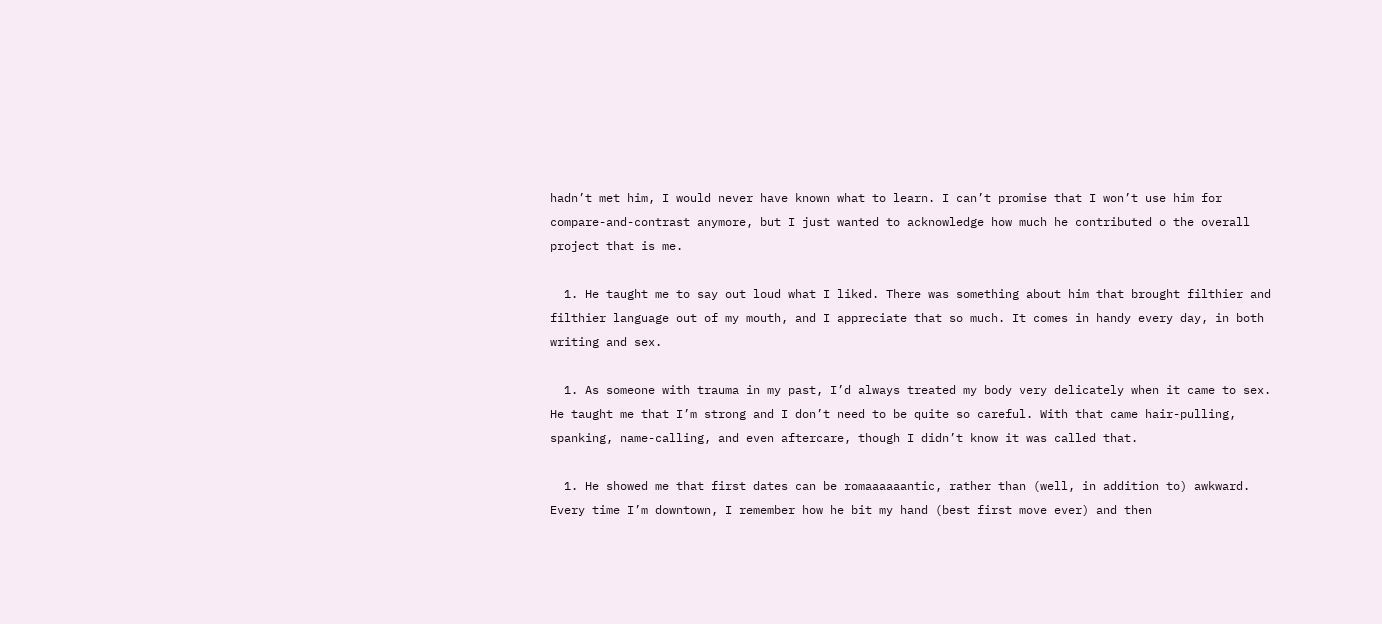hadn’t met him, I would never have known what to learn. I can’t promise that I won’t use him for compare-and-contrast anymore, but I just wanted to acknowledge how much he contributed o the overall project that is me.

  1. He taught me to say out loud what I liked. There was something about him that brought filthier and filthier language out of my mouth, and I appreciate that so much. It comes in handy every day, in both writing and sex.

  1. As someone with trauma in my past, I’d always treated my body very delicately when it came to sex. He taught me that I’m strong and I don’t need to be quite so careful. With that came hair-pulling, spanking, name-calling, and even aftercare, though I didn’t know it was called that.

  1. He showed me that first dates can be romaaaaaantic, rather than (well, in addition to) awkward. Every time I’m downtown, I remember how he bit my hand (best first move ever) and then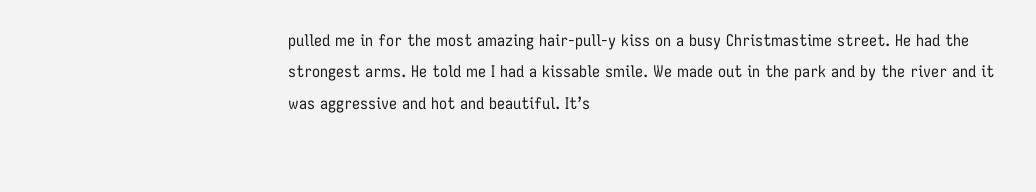pulled me in for the most amazing hair-pull-y kiss on a busy Christmastime street. He had the strongest arms. He told me I had a kissable smile. We made out in the park and by the river and it was aggressive and hot and beautiful. It’s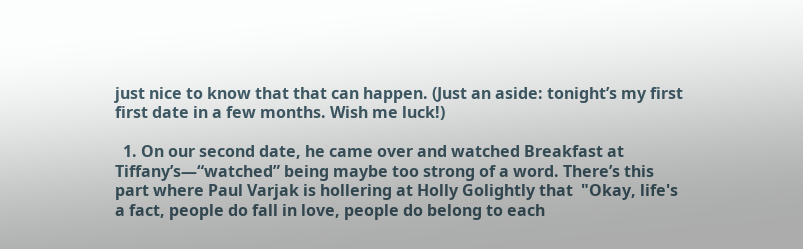just nice to know that that can happen. (Just an aside: tonight’s my first first date in a few months. Wish me luck!)

  1. On our second date, he came over and watched Breakfast at Tiffany’s—“watched” being maybe too strong of a word. There’s this part where Paul Varjak is hollering at Holly Golightly that  "Okay, life's a fact, people do fall in love, people do belong to each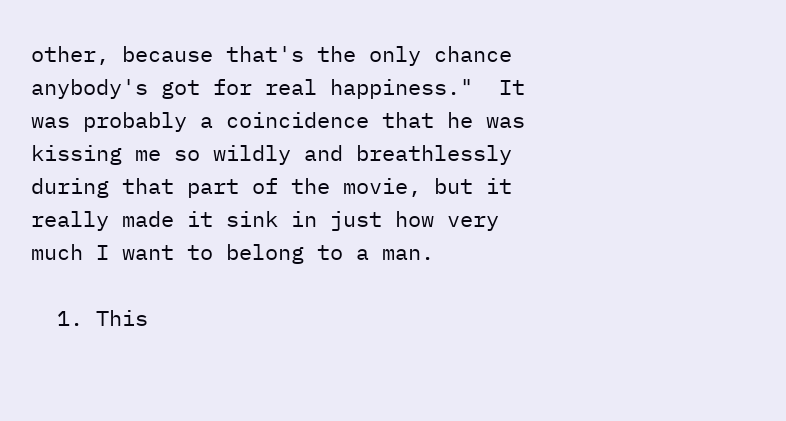other, because that's the only chance anybody's got for real happiness."  It was probably a coincidence that he was kissing me so wildly and breathlessly during that part of the movie, but it really made it sink in just how very much I want to belong to a man.

  1. This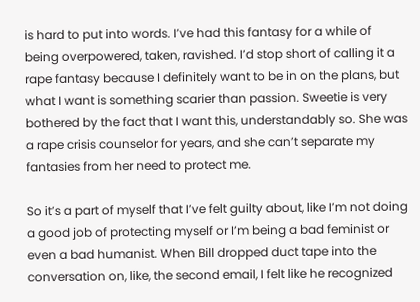is hard to put into words. I’ve had this fantasy for a while of being overpowered, taken, ravished. I’d stop short of calling it a rape fantasy because I definitely want to be in on the plans, but what I want is something scarier than passion. Sweetie is very bothered by the fact that I want this, understandably so. She was a rape crisis counselor for years, and she can’t separate my fantasies from her need to protect me.

So it’s a part of myself that I’ve felt guilty about, like I’m not doing a good job of protecting myself or I’m being a bad feminist or even a bad humanist. When Bill dropped duct tape into the conversation on, like, the second email, I felt like he recognized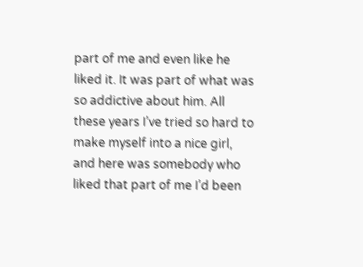part of me and even like he liked it. It was part of what was so addictive about him. All these years I’ve tried so hard to make myself into a nice girl, and here was somebody who liked that part of me I’d been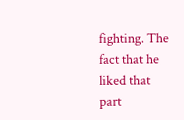fighting. The fact that he liked that part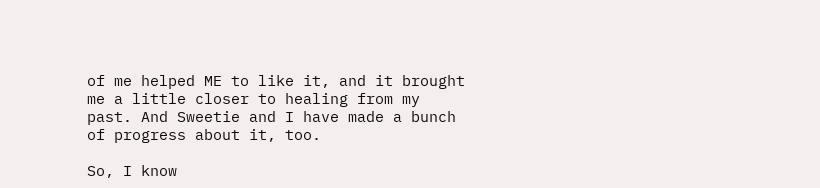of me helped ME to like it, and it brought me a little closer to healing from my past. And Sweetie and I have made a bunch of progress about it, too.

So, I know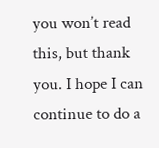you won’t read this, but thank you. I hope I can continue to do a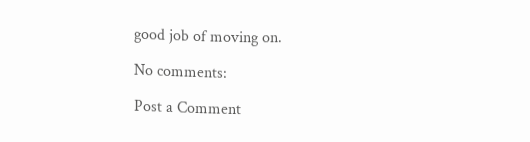good job of moving on.

No comments:

Post a Comment